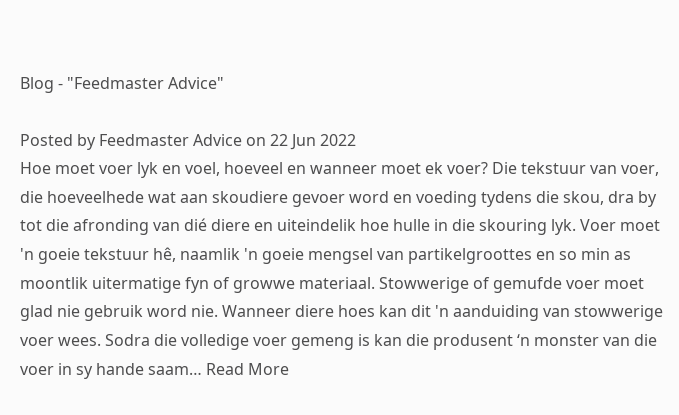Blog - "Feedmaster Advice"

Posted by Feedmaster Advice on 22 Jun 2022
Hoe moet voer lyk en voel, hoeveel en wanneer moet ek voer? Die tekstuur van voer, die hoeveelhede wat aan skoudiere gevoer word en voeding tydens die skou, dra by tot die afronding van dié diere en uiteindelik hoe hulle in die skouring lyk. Voer moet 'n goeie tekstuur hê, naamlik 'n goeie mengsel van partikelgroottes en so min as moontlik uitermatige fyn of growwe materiaal. Stowwerige of gemufde voer moet glad nie gebruik word nie. Wanneer diere hoes kan dit 'n aanduiding van stowwerige voer wees. Sodra die volledige voer gemeng is kan die produsent ‘n monster van die voer in sy hande saam… Read More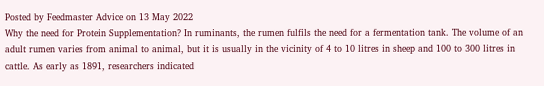Posted by Feedmaster Advice on 13 May 2022
Why the need for Protein Supplementation? In ruminants, the rumen fulfils the need for a fermentation tank. The volume of an adult rumen varies from animal to animal, but it is usually in the vicinity of 4 to 10 litres in sheep and 100 to 300 litres in cattle. As early as 1891, researchers indicated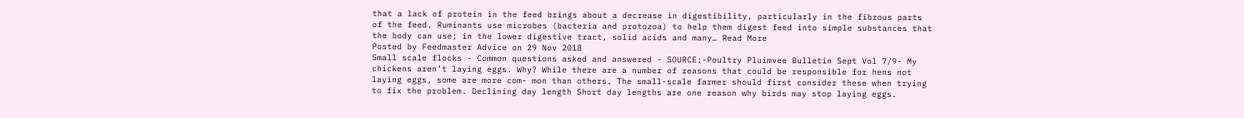that a lack of protein in the feed brings about a decrease in digestibility, particularly in the fibrous parts of the feed. Ruminants use microbes (bacteria and protozoa) to help them digest feed into simple substances that the body can use; in the lower digestive tract, solid acids and many… Read More
Posted by Feedmaster Advice on 29 Nov 2018
Small scale flocks - Common questions asked and answered - SOURCE:-Poultry Pluimvee Bulletin Sept Vol 7/9- My chickens aren’t laying eggs. Why? While there are a number of reasons that could be responsible for hens not laying eggs, some are more com- mon than others. The small-scale farmer should first consider these when trying to fix the problem. Declining day length Short day lengths are one reason why birds may stop laying eggs.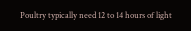Poultry typically need 12 to 14 hours of light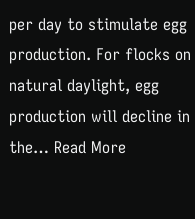per day to stimulate egg production. For flocks on natural daylight, egg production will decline in the… Read More